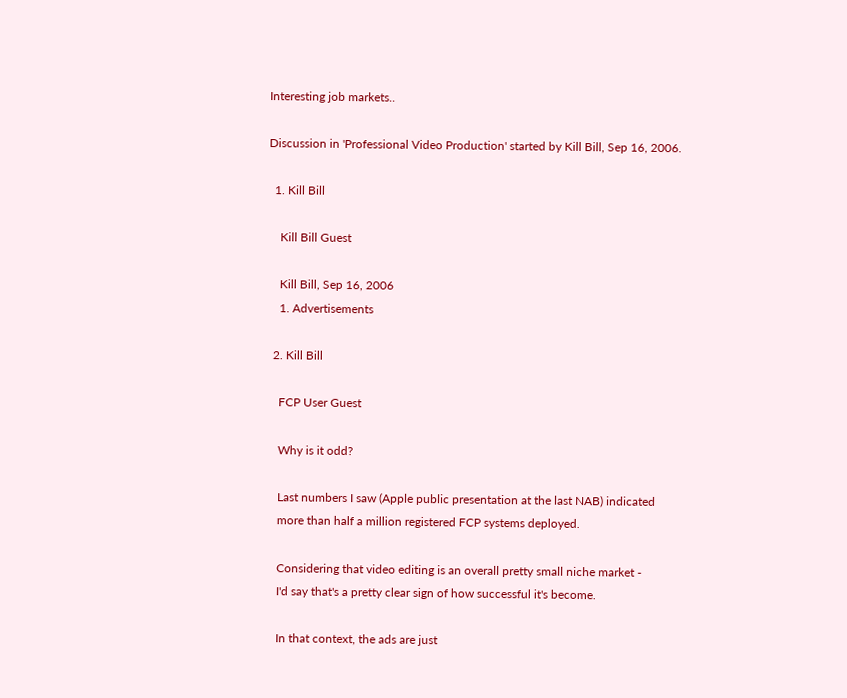Interesting job markets..

Discussion in 'Professional Video Production' started by Kill Bill, Sep 16, 2006.

  1. Kill Bill

    Kill Bill Guest

    Kill Bill, Sep 16, 2006
    1. Advertisements

  2. Kill Bill

    FCP User Guest

    Why is it odd?

    Last numbers I saw (Apple public presentation at the last NAB) indicated
    more than half a million registered FCP systems deployed.

    Considering that video editing is an overall pretty small niche market -
    I'd say that's a pretty clear sign of how successful it's become.

    In that context, the ads are just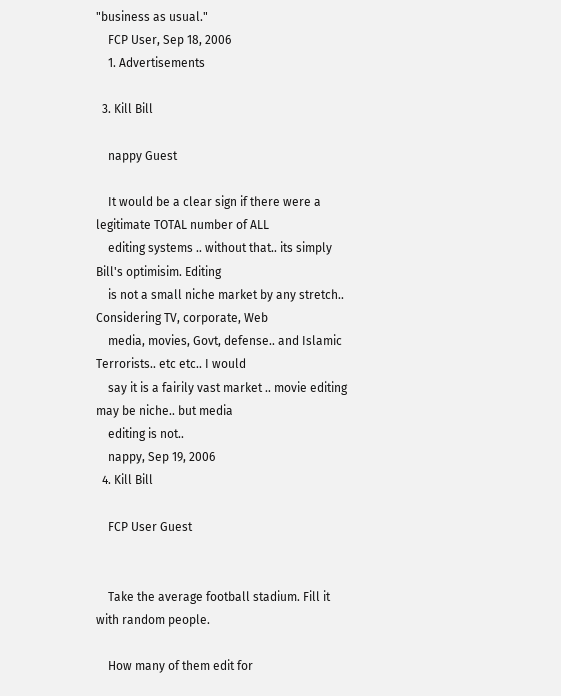"business as usual."
    FCP User, Sep 18, 2006
    1. Advertisements

  3. Kill Bill

    nappy Guest

    It would be a clear sign if there were a legitimate TOTAL number of ALL
    editing systems .. without that.. its simply Bill's optimisim. Editing
    is not a small niche market by any stretch.. Considering TV, corporate, Web
    media, movies, Govt, defense.. and Islamic Terrorists.. etc etc.. I would
    say it is a fairily vast market .. movie editing may be niche.. but media
    editing is not..
    nappy, Sep 19, 2006
  4. Kill Bill

    FCP User Guest


    Take the average football stadium. Fill it with random people.

    How many of them edit for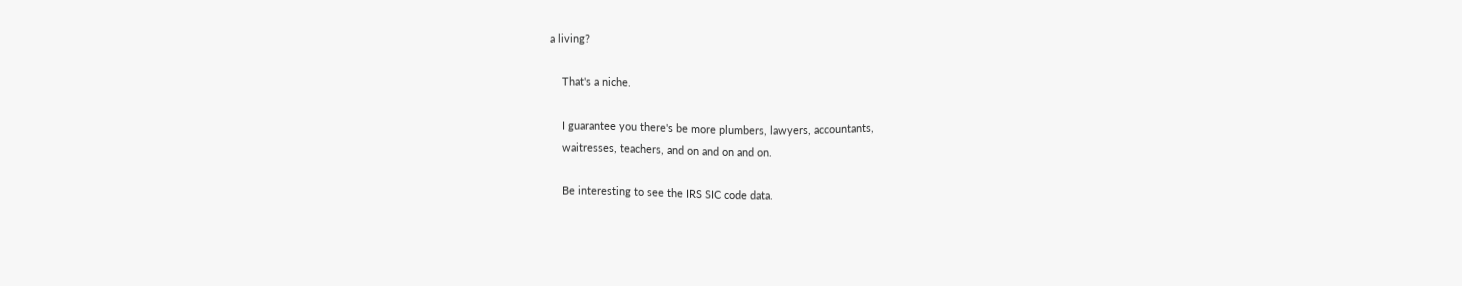a living?

    That's a niche.

    I guarantee you there's be more plumbers, lawyers, accountants,
    waitresses, teachers, and on and on and on.

    Be interesting to see the IRS SIC code data.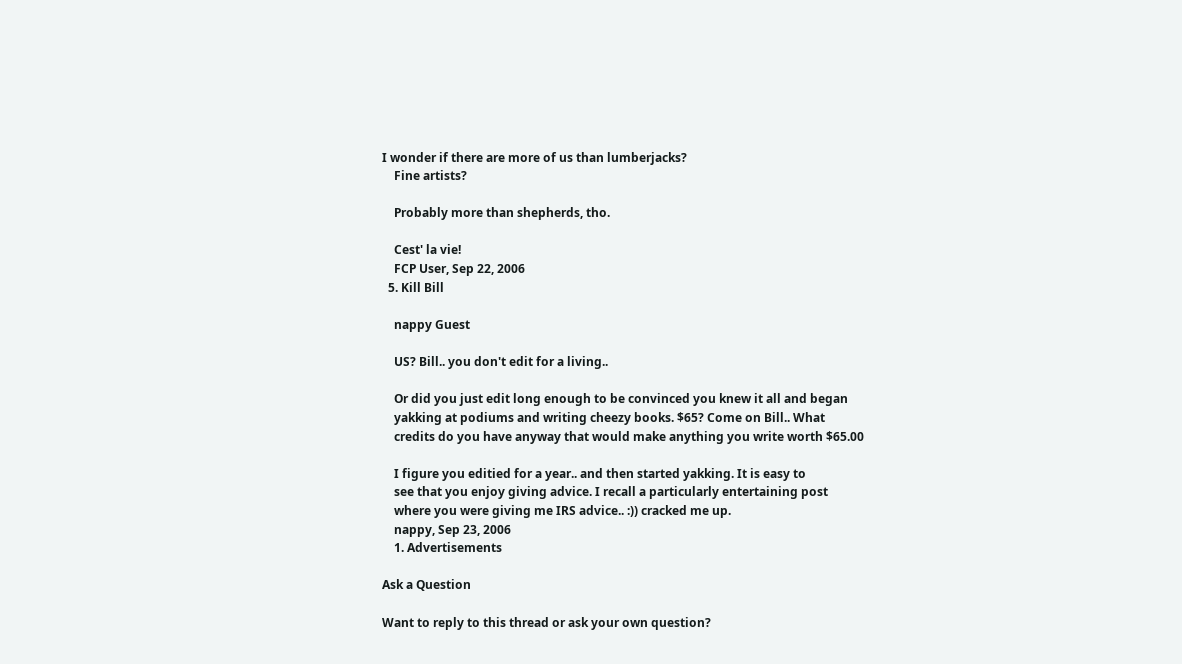I wonder if there are more of us than lumberjacks?
    Fine artists?

    Probably more than shepherds, tho.

    Cest' la vie!
    FCP User, Sep 22, 2006
  5. Kill Bill

    nappy Guest

    US? Bill.. you don't edit for a living..

    Or did you just edit long enough to be convinced you knew it all and began
    yakking at podiums and writing cheezy books. $65? Come on Bill.. What
    credits do you have anyway that would make anything you write worth $65.00

    I figure you editied for a year.. and then started yakking. It is easy to
    see that you enjoy giving advice. I recall a particularly entertaining post
    where you were giving me IRS advice.. :)) cracked me up.
    nappy, Sep 23, 2006
    1. Advertisements

Ask a Question

Want to reply to this thread or ask your own question?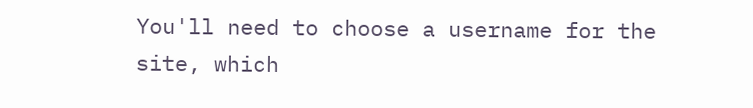You'll need to choose a username for the site, which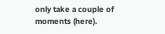only take a couple of moments (here).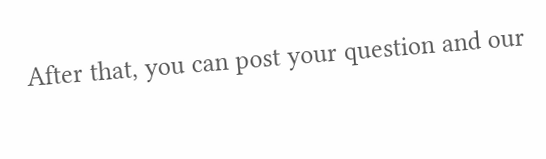After that, you can post your question and our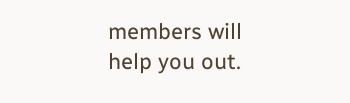members will help you out.